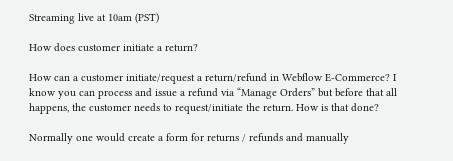Streaming live at 10am (PST)

How does customer initiate a return?

How can a customer initiate/request a return/refund in Webflow E-Commerce? I know you can process and issue a refund via “Manage Orders” but before that all happens, the customer needs to request/initiate the return. How is that done?

Normally one would create a form for returns / refunds and manually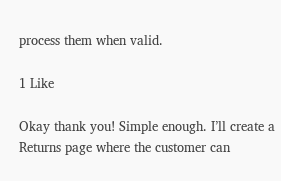process them when valid.

1 Like

Okay thank you! Simple enough. I’ll create a Returns page where the customer can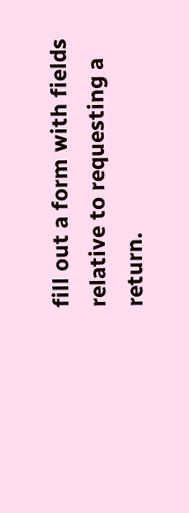fill out a form with fields relative to requesting a return.